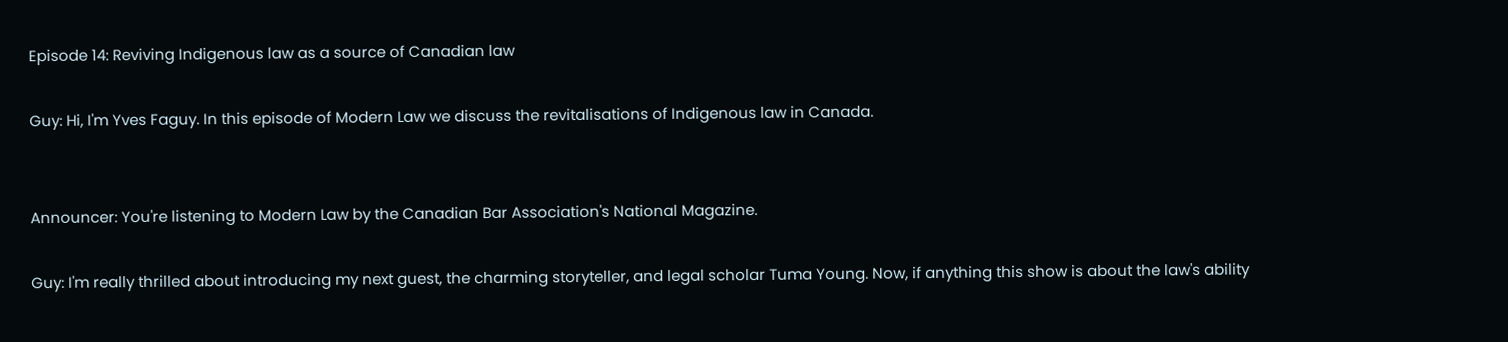Episode 14: Reviving Indigenous law as a source of Canadian law

Guy: Hi, I'm Yves Faguy. In this episode of Modern Law we discuss the revitalisations of Indigenous law in Canada.


Announcer: You're listening to Modern Law by the Canadian Bar Association's National Magazine.

Guy: I'm really thrilled about introducing my next guest, the charming storyteller, and legal scholar Tuma Young. Now, if anything this show is about the law's ability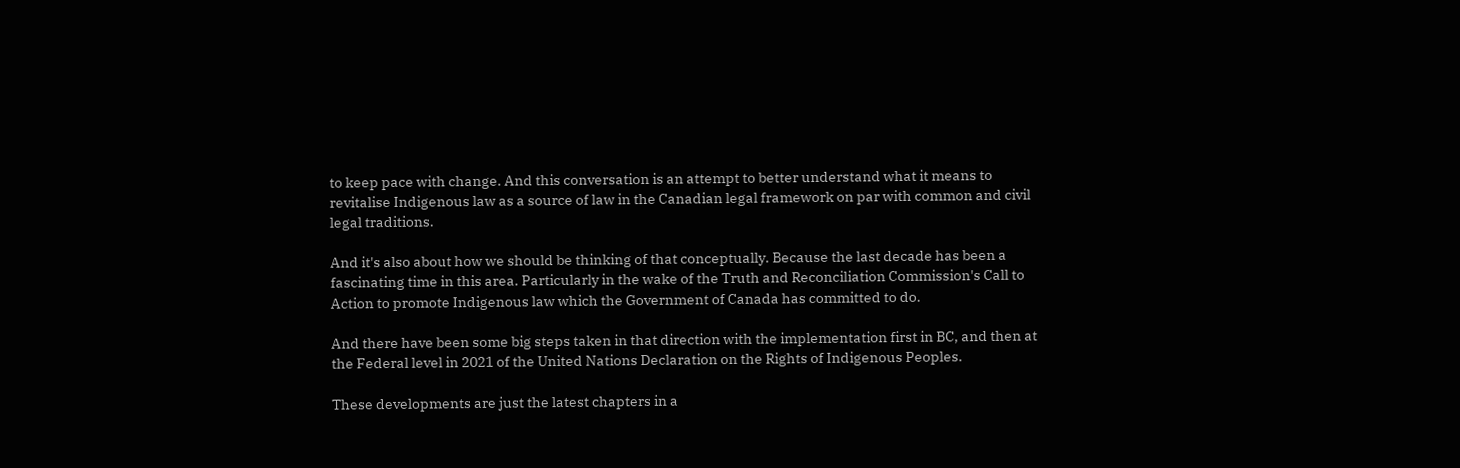to keep pace with change. And this conversation is an attempt to better understand what it means to revitalise Indigenous law as a source of law in the Canadian legal framework on par with common and civil legal traditions.

And it's also about how we should be thinking of that conceptually. Because the last decade has been a fascinating time in this area. Particularly in the wake of the Truth and Reconciliation Commission's Call to Action to promote Indigenous law which the Government of Canada has committed to do.

And there have been some big steps taken in that direction with the implementation first in BC, and then at the Federal level in 2021 of the United Nations Declaration on the Rights of Indigenous Peoples.

These developments are just the latest chapters in a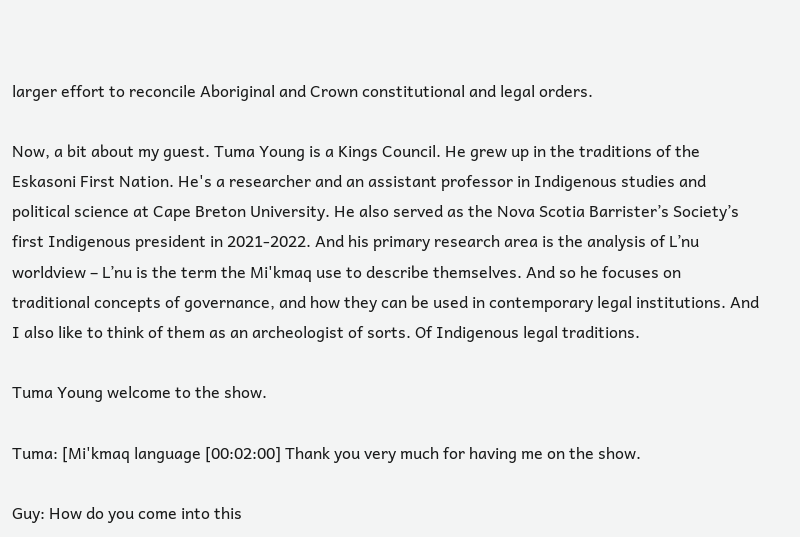larger effort to reconcile Aboriginal and Crown constitutional and legal orders.

Now, a bit about my guest. Tuma Young is a Kings Council. He grew up in the traditions of the Eskasoni First Nation. He's a researcher and an assistant professor in Indigenous studies and political science at Cape Breton University. He also served as the Nova Scotia Barrister’s Society’s first Indigenous president in 2021-2022. And his primary research area is the analysis of L’nu worldview – L’nu is the term the Mi'kmaq use to describe themselves. And so he focuses on traditional concepts of governance, and how they can be used in contemporary legal institutions. And I also like to think of them as an archeologist of sorts. Of Indigenous legal traditions.

Tuma Young welcome to the show.

Tuma: [Mi'kmaq language [00:02:00] Thank you very much for having me on the show.

Guy: How do you come into this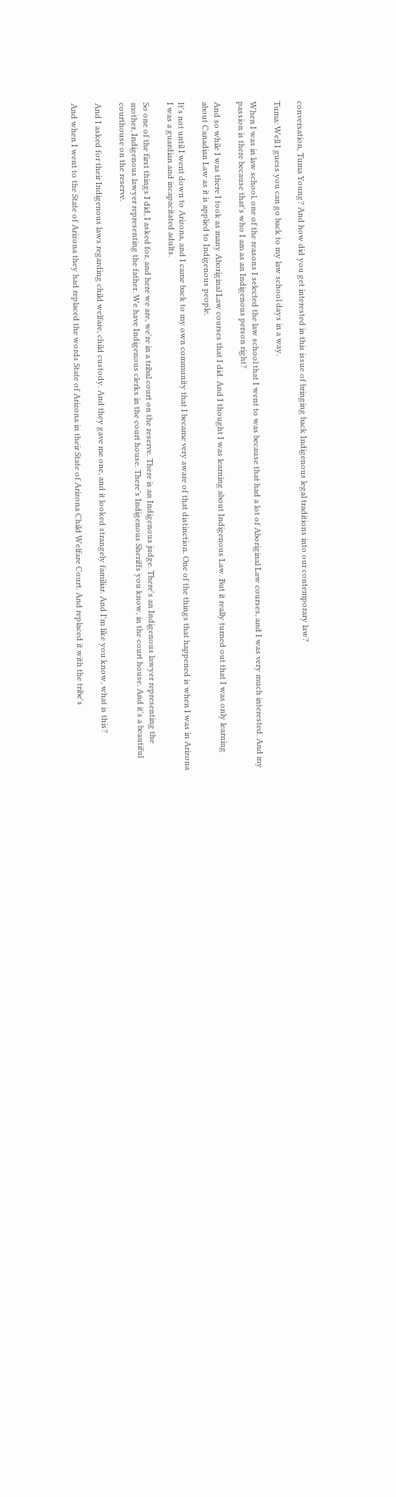conversation, Tuma Young? And how did you get interested in this issue of bringing back Indigenous legal traditions into our contemporary law?

Tuma: Well I guess you can go back to my law school days in a way.

When I was in law school, one of the reasons I selected the law school that I went to was because that had a lot of Aboriginal Law courses, and I was very much interested. And my passion is there because that's who I am as an Indigenous person right?

And so while I was there I took as many Aboriginal Law courses that I did. And I thought I was learning about Indigenous Law. But it really turned out that I was only learning about Canadian Law as it is applied to Indigenous people.

It's not until I went down to Arizona, and I came back to my own community that I became very aware of that distinction. One of the things that happened is when I was in Arizona I was a guardian and incapacitated adults.

So one of the first things I did, I asked for, and here we are, we're in a tribal court on the reserve. There is an Indigenous judge. There's an Indigenous lawyer representing the mother, Indigenous lawyer representing the father. We have Indigenous clerks in the court house. There’s Indigenous Sheriffs you know, in the court house. And it's a beautiful courthouse on the reserve.

And I asked for their Indigenous laws regarding child welfare, child custody. And they gave me one, and it looked strangely familiar. And I'm like you know, what is this?

And when I went to the State of Arizona they had replaced the words State of Arizona in their State of Arizona Child Welfare Court. And replaced it with the tribe's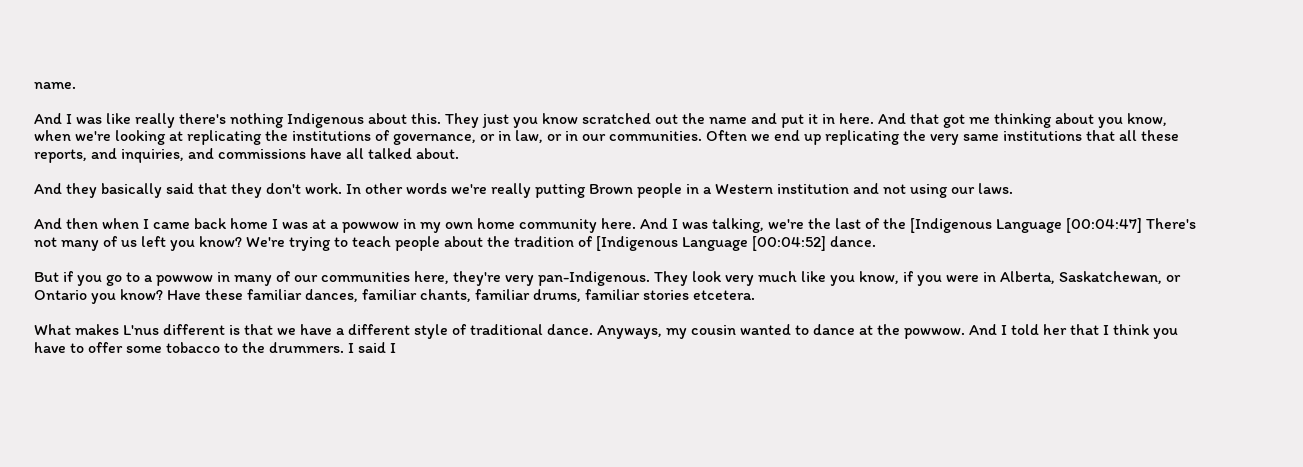name.

And I was like really there's nothing Indigenous about this. They just you know scratched out the name and put it in here. And that got me thinking about you know, when we're looking at replicating the institutions of governance, or in law, or in our communities. Often we end up replicating the very same institutions that all these reports, and inquiries, and commissions have all talked about.

And they basically said that they don't work. In other words we're really putting Brown people in a Western institution and not using our laws.

And then when I came back home I was at a powwow in my own home community here. And I was talking, we're the last of the [Indigenous Language [00:04:47] There's not many of us left you know? We're trying to teach people about the tradition of [Indigenous Language [00:04:52] dance.

But if you go to a powwow in many of our communities here, they're very pan-Indigenous. They look very much like you know, if you were in Alberta, Saskatchewan, or Ontario you know? Have these familiar dances, familiar chants, familiar drums, familiar stories etcetera.

What makes L'nus different is that we have a different style of traditional dance. Anyways, my cousin wanted to dance at the powwow. And I told her that I think you have to offer some tobacco to the drummers. I said I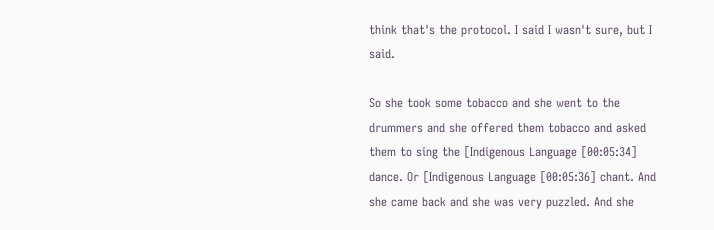think that's the protocol. I said I wasn't sure, but I said.

So she took some tobacco and she went to the drummers and she offered them tobacco and asked them to sing the [Indigenous Language [00:05:34] dance. Or [Indigenous Language [00:05:36] chant. And she came back and she was very puzzled. And she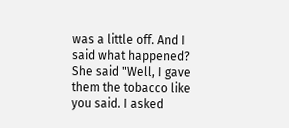was a little off. And I said what happened? She said "Well, I gave them the tobacco like you said. I asked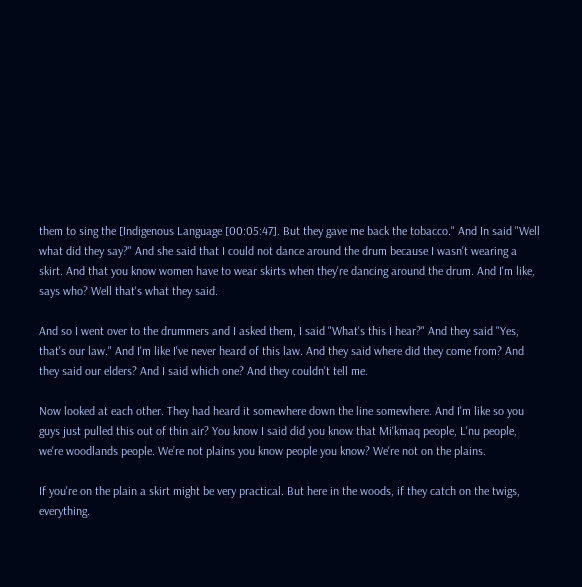them to sing the [Indigenous Language [00:05:47]. But they gave me back the tobacco." And In said "Well what did they say?" And she said that I could not dance around the drum because I wasn't wearing a skirt. And that you know women have to wear skirts when they're dancing around the drum. And I'm like, says who? Well that's what they said.

And so I went over to the drummers and I asked them, I said "What's this I hear?" And they said "Yes, that's our law." And I'm like I've never heard of this law. And they said where did they come from? And they said our elders? And I said which one? And they couldn't tell me.

Now looked at each other. They had heard it somewhere down the line somewhere. And I'm like so you guys just pulled this out of thin air? You know I said did you know that Mi'kmaq people, L'nu people, we're woodlands people. We’re not plains you know people you know? We're not on the plains.

If you're on the plain a skirt might be very practical. But here in the woods, if they catch on the twigs, everything.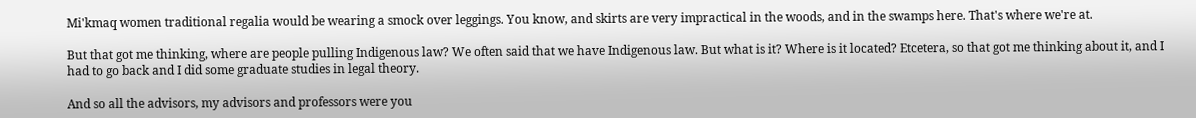Mi'kmaq women traditional regalia would be wearing a smock over leggings. You know, and skirts are very impractical in the woods, and in the swamps here. That's where we're at.

But that got me thinking, where are people pulling Indigenous law? We often said that we have Indigenous law. But what is it? Where is it located? Etcetera, so that got me thinking about it, and I had to go back and I did some graduate studies in legal theory.

And so all the advisors, my advisors and professors were you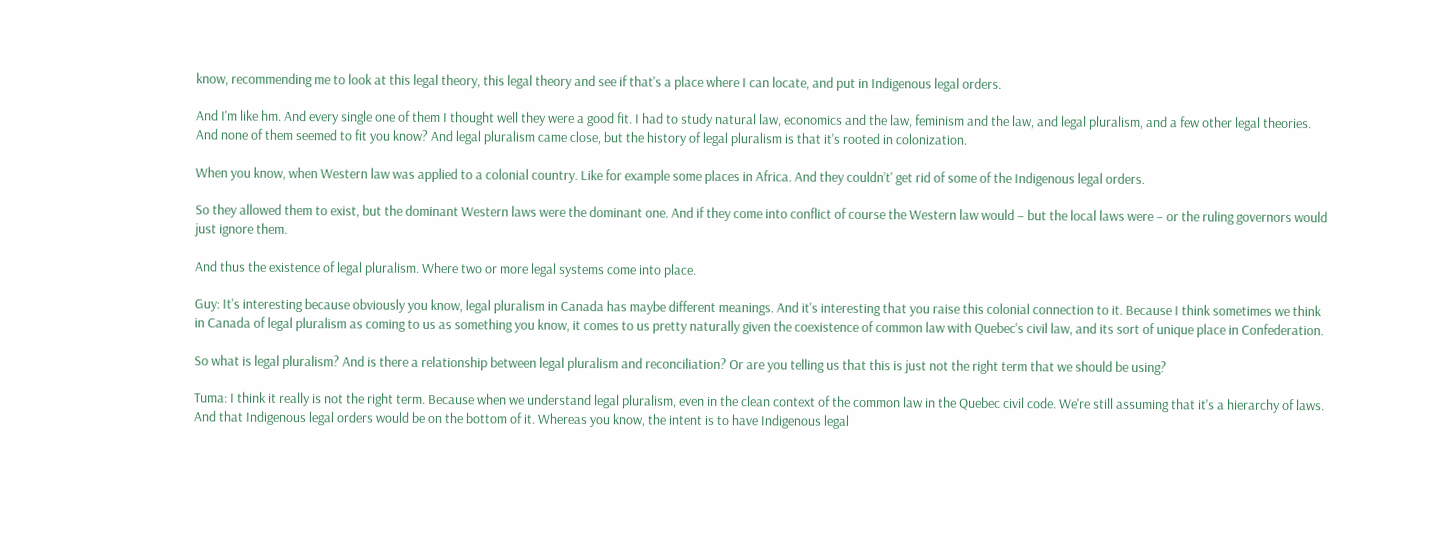know, recommending me to look at this legal theory, this legal theory and see if that's a place where I can locate, and put in Indigenous legal orders.

And I'm like hm. And every single one of them I thought well they were a good fit. I had to study natural law, economics and the law, feminism and the law, and legal pluralism, and a few other legal theories. And none of them seemed to fit you know? And legal pluralism came close, but the history of legal pluralism is that it's rooted in colonization.

When you know, when Western law was applied to a colonial country. Like for example some places in Africa. And they couldn’t' get rid of some of the Indigenous legal orders.

So they allowed them to exist, but the dominant Western laws were the dominant one. And if they come into conflict of course the Western law would – but the local laws were – or the ruling governors would just ignore them.

And thus the existence of legal pluralism. Where two or more legal systems come into place.

Guy: It's interesting because obviously you know, legal pluralism in Canada has maybe different meanings. And it's interesting that you raise this colonial connection to it. Because I think sometimes we think in Canada of legal pluralism as coming to us as something you know, it comes to us pretty naturally given the coexistence of common law with Quebec's civil law, and its sort of unique place in Confederation.

So what is legal pluralism? And is there a relationship between legal pluralism and reconciliation? Or are you telling us that this is just not the right term that we should be using?

Tuma: I think it really is not the right term. Because when we understand legal pluralism, even in the clean context of the common law in the Quebec civil code. We're still assuming that it's a hierarchy of laws. And that Indigenous legal orders would be on the bottom of it. Whereas you know, the intent is to have Indigenous legal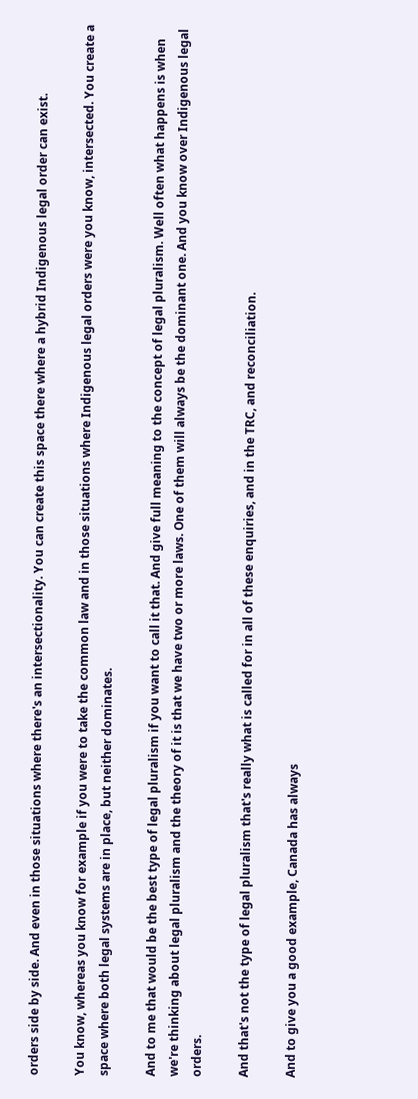orders side by side. And even in those situations where there's an intersectionality. You can create this space there where a hybrid Indigenous legal order can exist.

You know, whereas you know for example if you were to take the common law and in those situations where Indigenous legal orders were you know, intersected. You create a space where both legal systems are in place, but neither dominates.

And to me that would be the best type of legal pluralism if you want to call it that. And give full meaning to the concept of legal pluralism. Well often what happens is when we're thinking about legal pluralism and the theory of it is that we have two or more laws. One of them will always be the dominant one. And you know over Indigenous legal orders.

And that's not the type of legal pluralism that's really what is called for in all of these enquiries, and in the TRC, and reconciliation.

And to give you a good example, Canada has always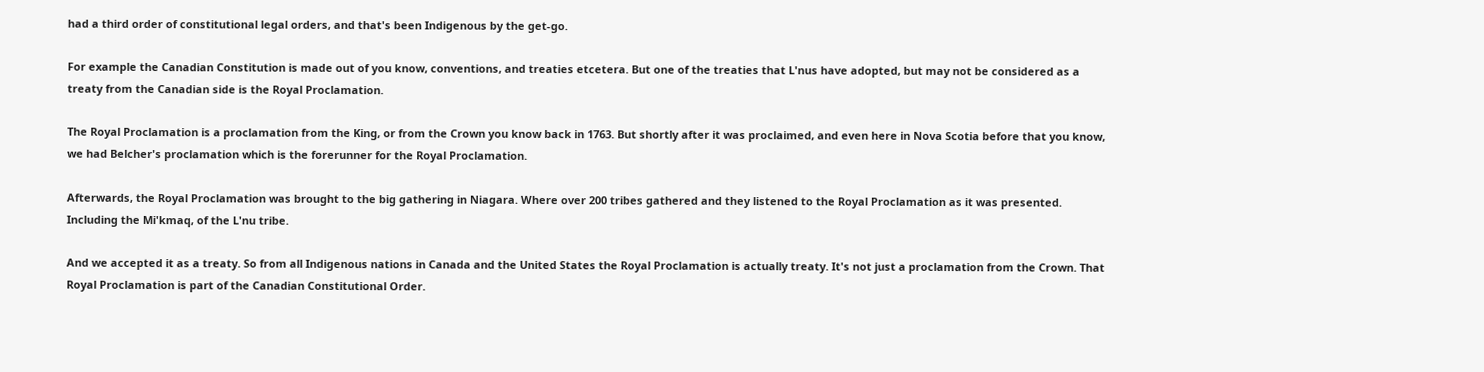had a third order of constitutional legal orders, and that's been Indigenous by the get-go.

For example the Canadian Constitution is made out of you know, conventions, and treaties etcetera. But one of the treaties that L'nus have adopted, but may not be considered as a treaty from the Canadian side is the Royal Proclamation.

The Royal Proclamation is a proclamation from the King, or from the Crown you know back in 1763. But shortly after it was proclaimed, and even here in Nova Scotia before that you know, we had Belcher's proclamation which is the forerunner for the Royal Proclamation.

Afterwards, the Royal Proclamation was brought to the big gathering in Niagara. Where over 200 tribes gathered and they listened to the Royal Proclamation as it was presented. Including the Mi'kmaq, of the L'nu tribe.

And we accepted it as a treaty. So from all Indigenous nations in Canada and the United States the Royal Proclamation is actually treaty. It's not just a proclamation from the Crown. That Royal Proclamation is part of the Canadian Constitutional Order.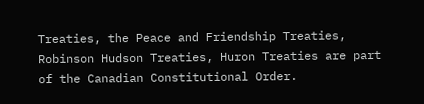Treaties, the Peace and Friendship Treaties, Robinson Hudson Treaties, Huron Treaties are part of the Canadian Constitutional Order.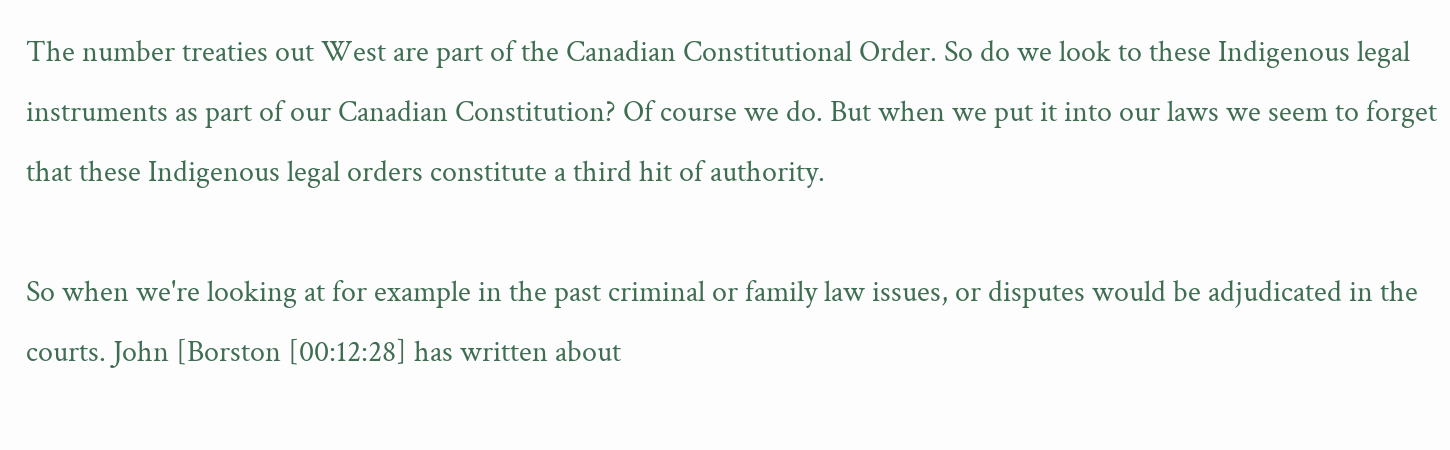The number treaties out West are part of the Canadian Constitutional Order. So do we look to these Indigenous legal instruments as part of our Canadian Constitution? Of course we do. But when we put it into our laws we seem to forget that these Indigenous legal orders constitute a third hit of authority.

So when we're looking at for example in the past criminal or family law issues, or disputes would be adjudicated in the courts. John [Borston [00:12:28] has written about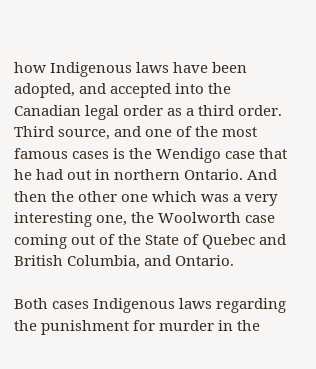how Indigenous laws have been adopted, and accepted into the Canadian legal order as a third order. Third source, and one of the most famous cases is the Wendigo case that he had out in northern Ontario. And then the other one which was a very interesting one, the Woolworth case coming out of the State of Quebec and British Columbia, and Ontario.

Both cases Indigenous laws regarding the punishment for murder in the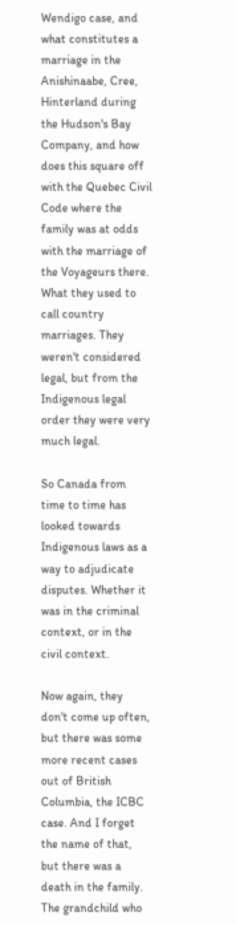Wendigo case, and what constitutes a marriage in the Anishinaabe, Cree, Hinterland during the Hudson's Bay Company, and how does this square off with the Quebec Civil Code where the family was at odds with the marriage of the Voyageurs there. What they used to call country marriages. They weren't considered legal, but from the Indigenous legal order they were very much legal.

So Canada from time to time has looked towards Indigenous laws as a way to adjudicate disputes. Whether it was in the criminal context, or in the civil context.

Now again, they don't come up often, but there was some more recent cases out of British Columbia, the ICBC case. And I forget the name of that, but there was a death in the family. The grandchild who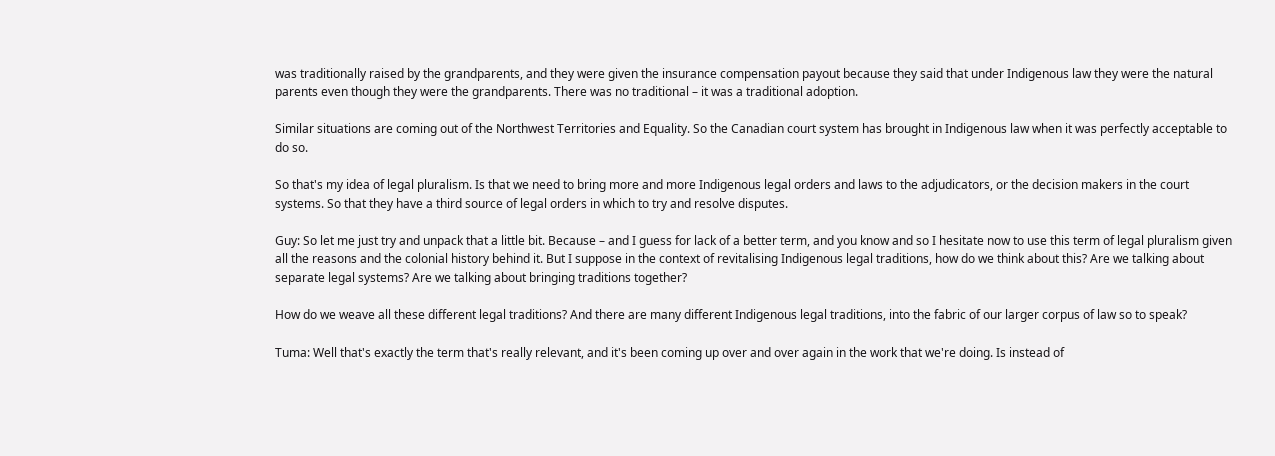was traditionally raised by the grandparents, and they were given the insurance compensation payout because they said that under Indigenous law they were the natural parents even though they were the grandparents. There was no traditional – it was a traditional adoption.

Similar situations are coming out of the Northwest Territories and Equality. So the Canadian court system has brought in Indigenous law when it was perfectly acceptable to do so.

So that's my idea of legal pluralism. Is that we need to bring more and more Indigenous legal orders and laws to the adjudicators, or the decision makers in the court systems. So that they have a third source of legal orders in which to try and resolve disputes.

Guy: So let me just try and unpack that a little bit. Because – and I guess for lack of a better term, and you know and so I hesitate now to use this term of legal pluralism given all the reasons and the colonial history behind it. But I suppose in the context of revitalising Indigenous legal traditions, how do we think about this? Are we talking about separate legal systems? Are we talking about bringing traditions together?

How do we weave all these different legal traditions? And there are many different Indigenous legal traditions, into the fabric of our larger corpus of law so to speak?

Tuma: Well that's exactly the term that's really relevant, and it's been coming up over and over again in the work that we're doing. Is instead of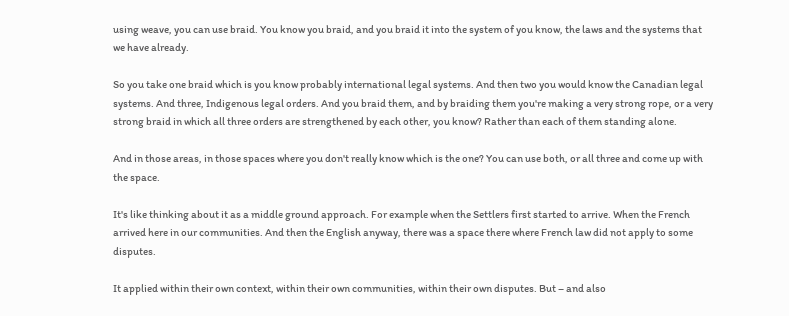using weave, you can use braid. You know you braid, and you braid it into the system of you know, the laws and the systems that we have already.

So you take one braid which is you know probably international legal systems. And then two you would know the Canadian legal systems. And three, Indigenous legal orders. And you braid them, and by braiding them you're making a very strong rope, or a very strong braid in which all three orders are strengthened by each other, you know? Rather than each of them standing alone.

And in those areas, in those spaces where you don't really know which is the one? You can use both, or all three and come up with the space.

It's like thinking about it as a middle ground approach. For example when the Settlers first started to arrive. When the French arrived here in our communities. And then the English anyway, there was a space there where French law did not apply to some disputes.

It applied within their own context, within their own communities, within their own disputes. But – and also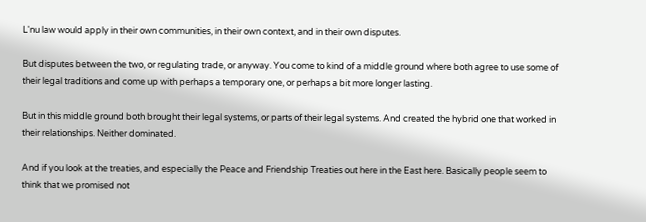L'nu law would apply in their own communities, in their own context, and in their own disputes.

But disputes between the two, or regulating trade, or anyway. You come to kind of a middle ground where both agree to use some of their legal traditions and come up with perhaps a temporary one, or perhaps a bit more longer lasting.

But in this middle ground both brought their legal systems, or parts of their legal systems. And created the hybrid one that worked in their relationships. Neither dominated.

And if you look at the treaties, and especially the Peace and Friendship Treaties out here in the East here. Basically people seem to think that we promised not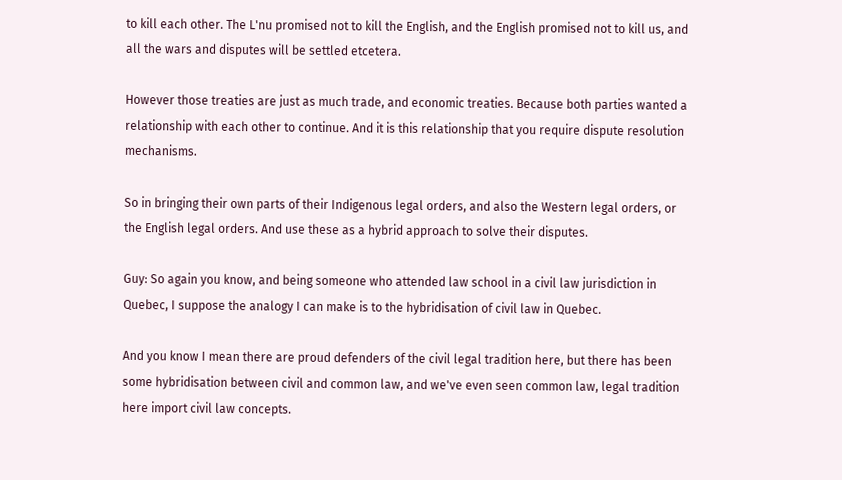to kill each other. The L'nu promised not to kill the English, and the English promised not to kill us, and all the wars and disputes will be settled etcetera.

However those treaties are just as much trade, and economic treaties. Because both parties wanted a relationship with each other to continue. And it is this relationship that you require dispute resolution mechanisms.

So in bringing their own parts of their Indigenous legal orders, and also the Western legal orders, or the English legal orders. And use these as a hybrid approach to solve their disputes.

Guy: So again you know, and being someone who attended law school in a civil law jurisdiction in Quebec, I suppose the analogy I can make is to the hybridisation of civil law in Quebec.

And you know I mean there are proud defenders of the civil legal tradition here, but there has been some hybridisation between civil and common law, and we've even seen common law, legal tradition here import civil law concepts.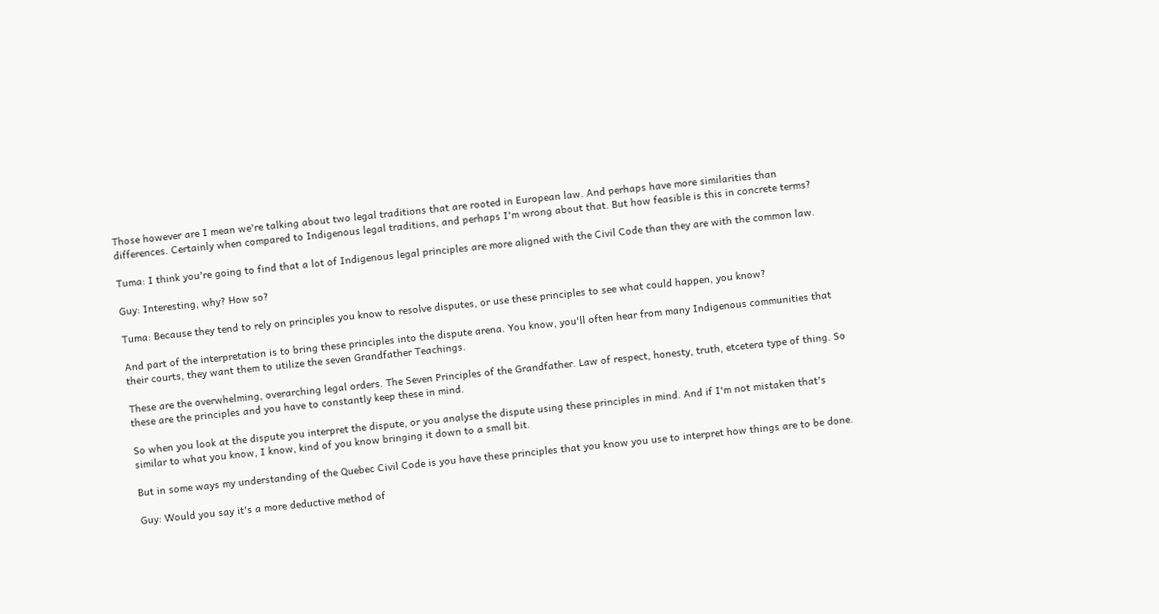Those however are I mean we're talking about two legal traditions that are rooted in European law. And perhaps have more similarities than differences. Certainly when compared to Indigenous legal traditions, and perhaps I'm wrong about that. But how feasible is this in concrete terms?

Tuma: I think you're going to find that a lot of Indigenous legal principles are more aligned with the Civil Code than they are with the common law.

Guy: Interesting, why? How so?

Tuma: Because they tend to rely on principles you know to resolve disputes, or use these principles to see what could happen, you know?

And part of the interpretation is to bring these principles into the dispute arena. You know, you'll often hear from many Indigenous communities that their courts, they want them to utilize the seven Grandfather Teachings.

These are the overwhelming, overarching legal orders. The Seven Principles of the Grandfather. Law of respect, honesty, truth, etcetera type of thing. So these are the principles and you have to constantly keep these in mind.

So when you look at the dispute you interpret the dispute, or you analyse the dispute using these principles in mind. And if I'm not mistaken that's similar to what you know, I know, kind of you know bringing it down to a small bit.

But in some ways my understanding of the Quebec Civil Code is you have these principles that you know you use to interpret how things are to be done.

Guy: Would you say it's a more deductive method of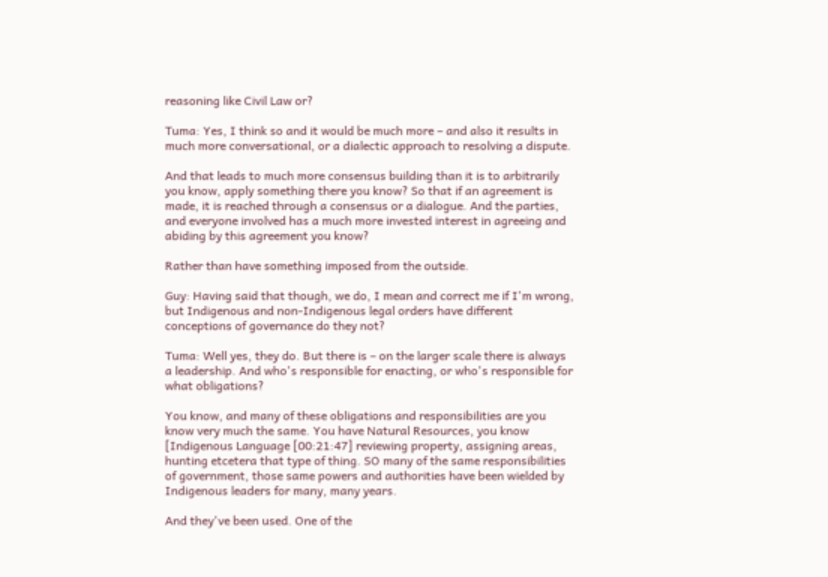reasoning like Civil Law or?

Tuma: Yes, I think so and it would be much more – and also it results in much more conversational, or a dialectic approach to resolving a dispute.

And that leads to much more consensus building than it is to arbitrarily you know, apply something there you know? So that if an agreement is made, it is reached through a consensus or a dialogue. And the parties, and everyone involved has a much more invested interest in agreeing and abiding by this agreement you know?

Rather than have something imposed from the outside.

Guy: Having said that though, we do, I mean and correct me if I'm wrong, but Indigenous and non-Indigenous legal orders have different conceptions of governance do they not?

Tuma: Well yes, they do. But there is – on the larger scale there is always a leadership. And who's responsible for enacting, or who's responsible for what obligations?

You know, and many of these obligations and responsibilities are you know very much the same. You have Natural Resources, you know [Indigenous Language [00:21:47] reviewing property, assigning areas, hunting etcetera that type of thing. SO many of the same responsibilities of government, those same powers and authorities have been wielded by Indigenous leaders for many, many years.

And they've been used. One of the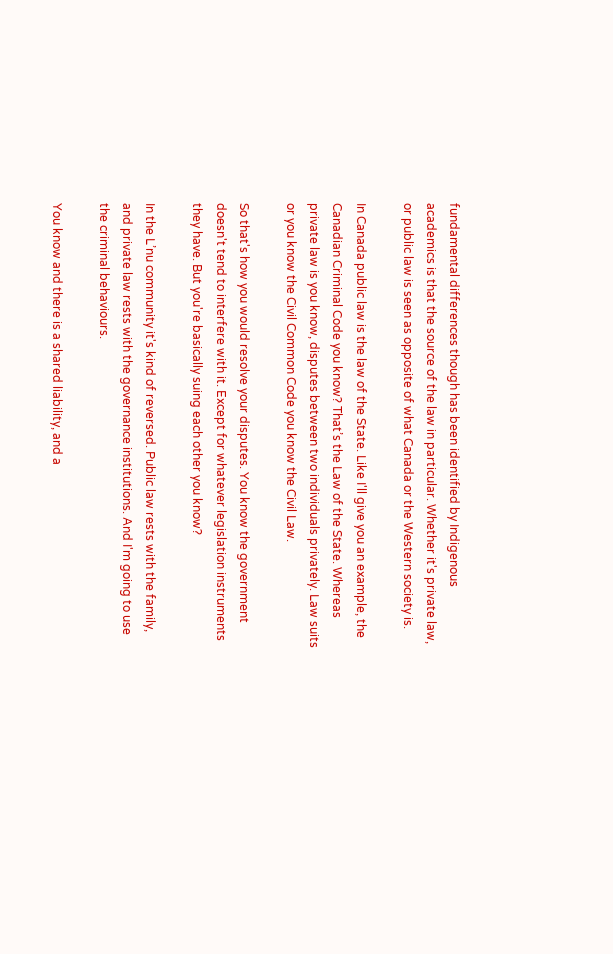fundamental differences though has been identified by Indigenous academics is that the source of the law in particular. Whether it's private law, or public law is seen as opposite of what Canada or the Western society is.

In Canada public law is the law of the State. Like I'll give you an example, the Canadian Criminal Code you know? That’s the Law of the State. Whereas private law is you know, disputes between two individuals privately. Law suits or you know the Civil Common Code you know the Civil Law.

So that's how you would resolve your disputes. You know the government doesn't tend to interfere with it. Except for whatever legislation instruments they have. But you're basically suing each other you know?

In the L’nu community it's kind of reversed. Public law rests with the family, and private law rests with the governance institutions. And I'm going to use the criminal behaviours.

You know and there is a shared liability, and a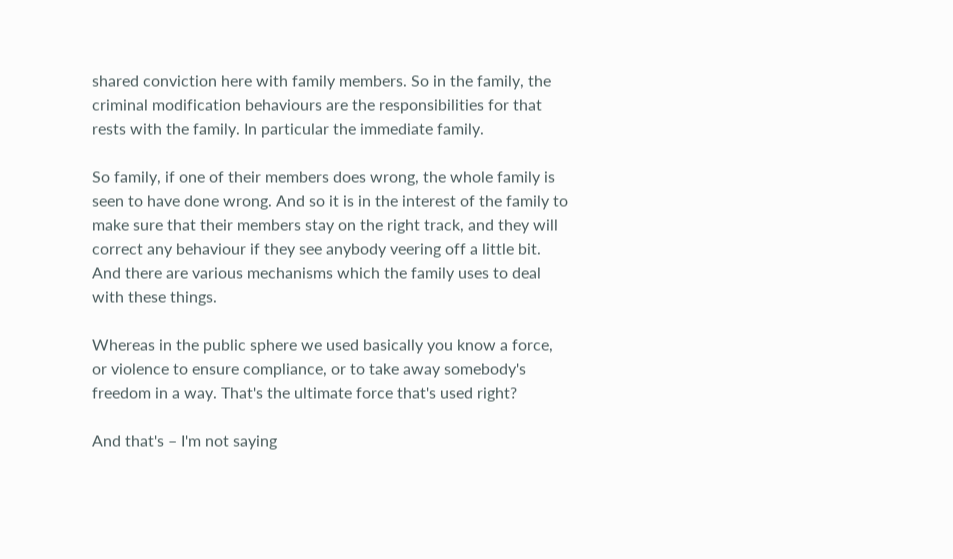shared conviction here with family members. So in the family, the criminal modification behaviours are the responsibilities for that rests with the family. In particular the immediate family.

So family, if one of their members does wrong, the whole family is seen to have done wrong. And so it is in the interest of the family to make sure that their members stay on the right track, and they will correct any behaviour if they see anybody veering off a little bit. And there are various mechanisms which the family uses to deal with these things.

Whereas in the public sphere we used basically you know a force, or violence to ensure compliance, or to take away somebody's freedom in a way. That's the ultimate force that's used right?

And that's – I'm not saying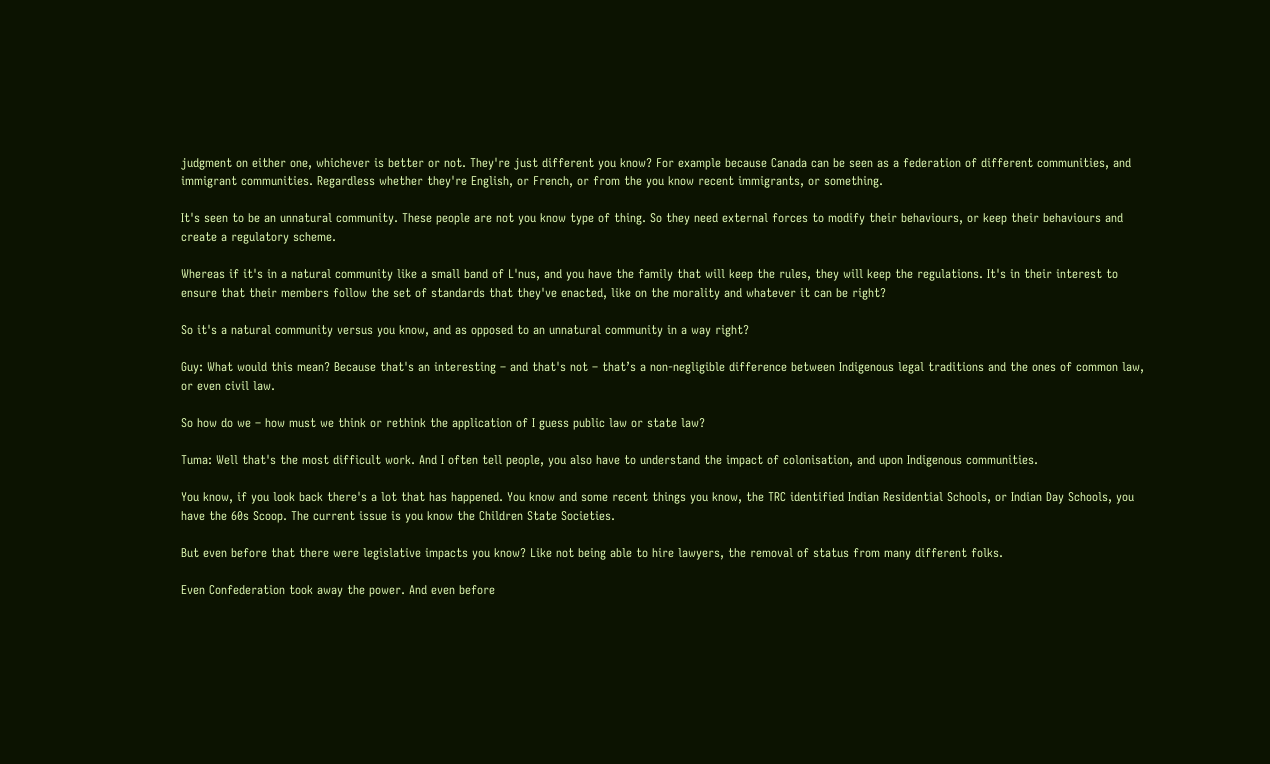judgment on either one, whichever is better or not. They're just different you know? For example because Canada can be seen as a federation of different communities, and immigrant communities. Regardless whether they're English, or French, or from the you know recent immigrants, or something.

It's seen to be an unnatural community. These people are not you know type of thing. So they need external forces to modify their behaviours, or keep their behaviours and create a regulatory scheme.

Whereas if it's in a natural community like a small band of L'nus, and you have the family that will keep the rules, they will keep the regulations. It's in their interest to ensure that their members follow the set of standards that they've enacted, like on the morality and whatever it can be right?

So it's a natural community versus you know, and as opposed to an unnatural community in a way right?

Guy: What would this mean? Because that's an interesting – and that's not – that’s a non-negligible difference between Indigenous legal traditions and the ones of common law, or even civil law.

So how do we – how must we think or rethink the application of I guess public law or state law?

Tuma: Well that's the most difficult work. And I often tell people, you also have to understand the impact of colonisation, and upon Indigenous communities.

You know, if you look back there's a lot that has happened. You know and some recent things you know, the TRC identified Indian Residential Schools, or Indian Day Schools, you have the 60s Scoop. The current issue is you know the Children State Societies.

But even before that there were legislative impacts you know? Like not being able to hire lawyers, the removal of status from many different folks.

Even Confederation took away the power. And even before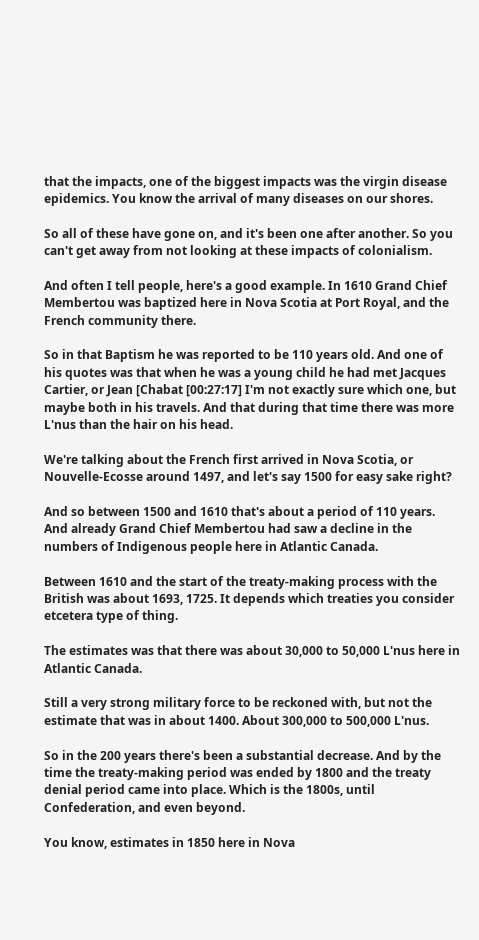that the impacts, one of the biggest impacts was the virgin disease epidemics. You know the arrival of many diseases on our shores.

So all of these have gone on, and it's been one after another. So you can't get away from not looking at these impacts of colonialism.

And often I tell people, here's a good example. In 1610 Grand Chief Membertou was baptized here in Nova Scotia at Port Royal, and the French community there.

So in that Baptism he was reported to be 110 years old. And one of his quotes was that when he was a young child he had met Jacques Cartier, or Jean [Chabat [00:27:17] I'm not exactly sure which one, but maybe both in his travels. And that during that time there was more L'nus than the hair on his head.

We're talking about the French first arrived in Nova Scotia, or Nouvelle-Ecosse around 1497, and let's say 1500 for easy sake right?

And so between 1500 and 1610 that's about a period of 110 years. And already Grand Chief Membertou had saw a decline in the numbers of Indigenous people here in Atlantic Canada.

Between 1610 and the start of the treaty-making process with the British was about 1693, 1725. It depends which treaties you consider etcetera type of thing.

The estimates was that there was about 30,000 to 50,000 L'nus here in Atlantic Canada.

Still a very strong military force to be reckoned with, but not the estimate that was in about 1400. About 300,000 to 500,000 L'nus.

So in the 200 years there's been a substantial decrease. And by the time the treaty-making period was ended by 1800 and the treaty denial period came into place. Which is the 1800s, until Confederation, and even beyond.

You know, estimates in 1850 here in Nova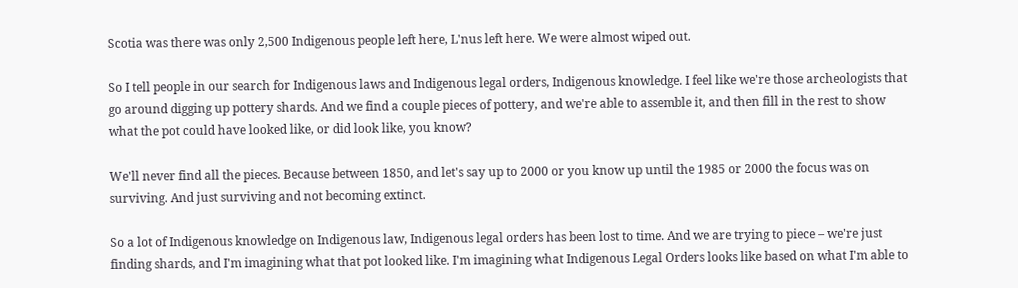Scotia was there was only 2,500 Indigenous people left here, L'nus left here. We were almost wiped out.

So I tell people in our search for Indigenous laws and Indigenous legal orders, Indigenous knowledge. I feel like we're those archeologists that go around digging up pottery shards. And we find a couple pieces of pottery, and we're able to assemble it, and then fill in the rest to show what the pot could have looked like, or did look like, you know?

We'll never find all the pieces. Because between 1850, and let's say up to 2000 or you know up until the 1985 or 2000 the focus was on surviving. And just surviving and not becoming extinct.

So a lot of Indigenous knowledge on Indigenous law, Indigenous legal orders has been lost to time. And we are trying to piece – we're just finding shards, and I'm imagining what that pot looked like. I'm imagining what Indigenous Legal Orders looks like based on what I'm able to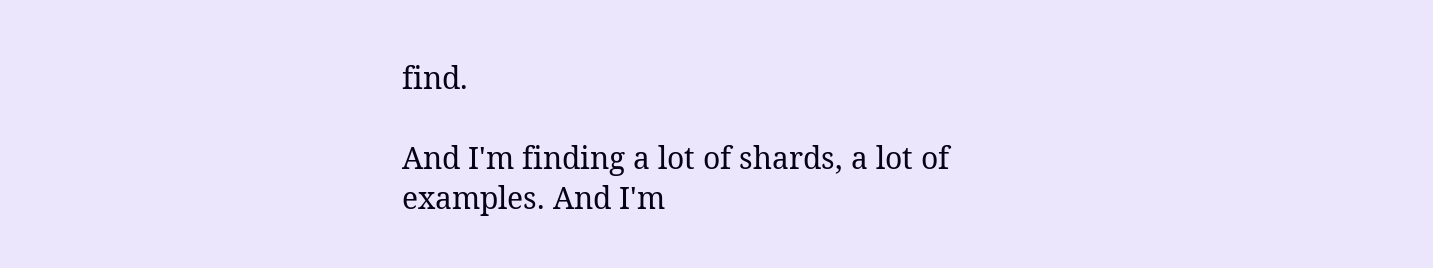find.

And I'm finding a lot of shards, a lot of examples. And I'm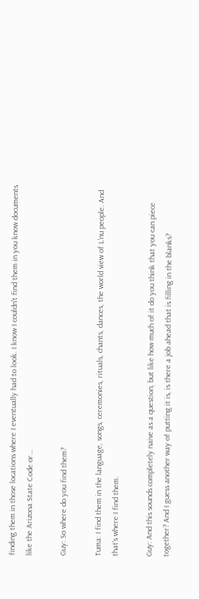finding them in those locations where I eventually had to look. I know I couldn't find them in you know documents like the Arizona State Code or...

Guy: So where do you find them?

Tuma: I find them in the language, songs, ceremonies, rituals, chants, dances, the world view of L'nu people. And that's where I find them.

Guy: And this sounds completely naive as a question, but like how much of it do you think that you can piece together? And I guess another way of putting it is, is there a job ahead that is filling in the blanks?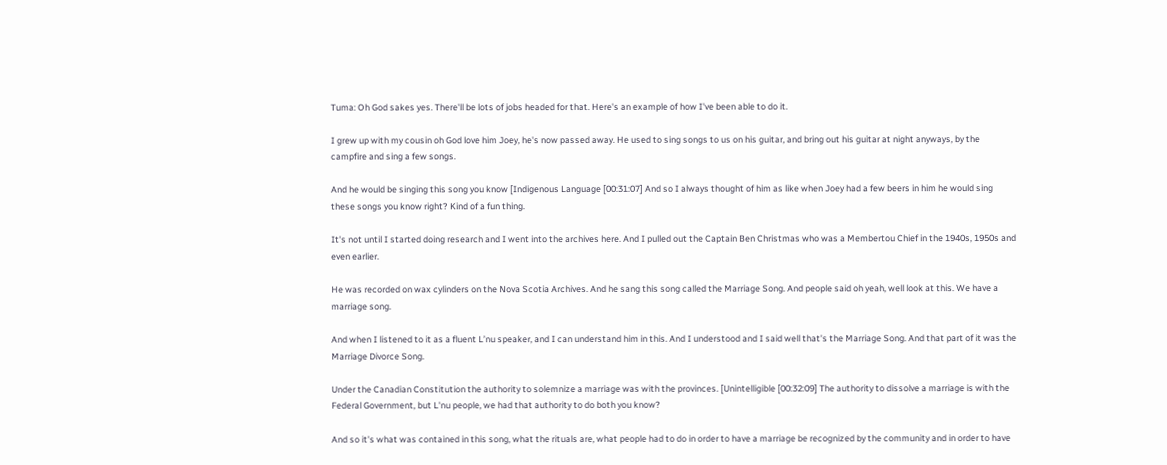Tuma: Oh God sakes yes. There'll be lots of jobs headed for that. Here's an example of how I've been able to do it.

I grew up with my cousin oh God love him Joey, he's now passed away. He used to sing songs to us on his guitar, and bring out his guitar at night anyways, by the campfire and sing a few songs.

And he would be singing this song you know [Indigenous Language [00:31:07] And so I always thought of him as like when Joey had a few beers in him he would sing these songs you know right? Kind of a fun thing.

It's not until I started doing research and I went into the archives here. And I pulled out the Captain Ben Christmas who was a Membertou Chief in the 1940s, 1950s and even earlier.

He was recorded on wax cylinders on the Nova Scotia Archives. And he sang this song called the Marriage Song. And people said oh yeah, well look at this. We have a marriage song.

And when I listened to it as a fluent L’nu speaker, and I can understand him in this. And I understood and I said well that's the Marriage Song. And that part of it was the Marriage Divorce Song.

Under the Canadian Constitution the authority to solemnize a marriage was with the provinces. [Unintelligible [00:32:09] The authority to dissolve a marriage is with the Federal Government, but L'nu people, we had that authority to do both you know?

And so it's what was contained in this song, what the rituals are, what people had to do in order to have a marriage be recognized by the community and in order to have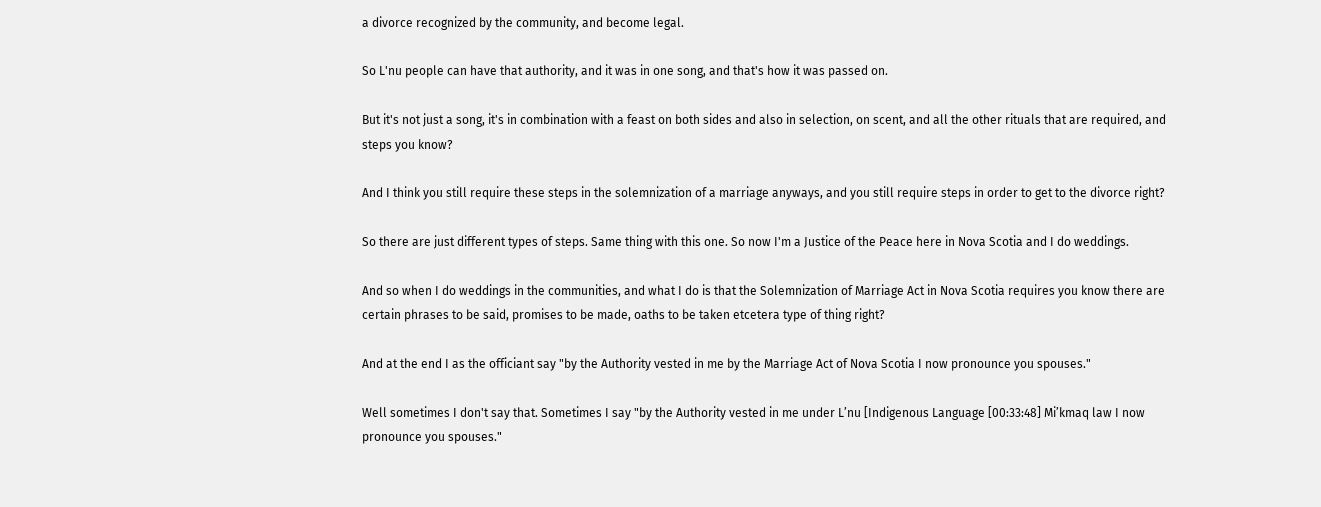a divorce recognized by the community, and become legal.

So L'nu people can have that authority, and it was in one song, and that's how it was passed on.

But it's not just a song, it's in combination with a feast on both sides and also in selection, on scent, and all the other rituals that are required, and steps you know?

And I think you still require these steps in the solemnization of a marriage anyways, and you still require steps in order to get to the divorce right?

So there are just different types of steps. Same thing with this one. So now I'm a Justice of the Peace here in Nova Scotia and I do weddings.

And so when I do weddings in the communities, and what I do is that the Solemnization of Marriage Act in Nova Scotia requires you know there are certain phrases to be said, promises to be made, oaths to be taken etcetera type of thing right?

And at the end I as the officiant say "by the Authority vested in me by the Marriage Act of Nova Scotia I now pronounce you spouses."

Well sometimes I don't say that. Sometimes I say "by the Authority vested in me under L’nu [Indigenous Language [00:33:48] Mi’kmaq law I now pronounce you spouses."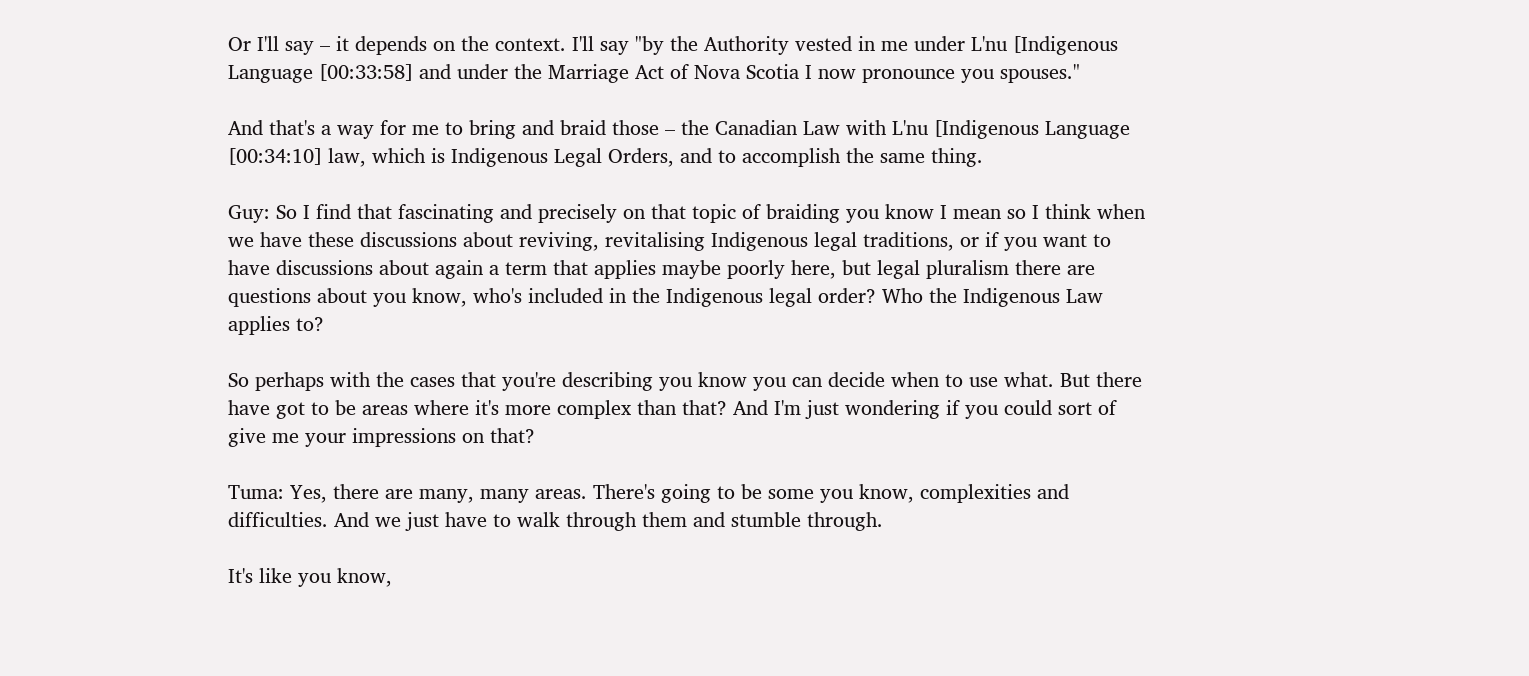Or I'll say – it depends on the context. I'll say "by the Authority vested in me under L'nu [Indigenous Language [00:33:58] and under the Marriage Act of Nova Scotia I now pronounce you spouses."

And that's a way for me to bring and braid those – the Canadian Law with L'nu [Indigenous Language [00:34:10] law, which is Indigenous Legal Orders, and to accomplish the same thing.

Guy: So I find that fascinating and precisely on that topic of braiding you know I mean so I think when we have these discussions about reviving, revitalising Indigenous legal traditions, or if you want to have discussions about again a term that applies maybe poorly here, but legal pluralism there are questions about you know, who's included in the Indigenous legal order? Who the Indigenous Law applies to?

So perhaps with the cases that you're describing you know you can decide when to use what. But there have got to be areas where it's more complex than that? And I'm just wondering if you could sort of give me your impressions on that?

Tuma: Yes, there are many, many areas. There's going to be some you know, complexities and difficulties. And we just have to walk through them and stumble through.

It's like you know,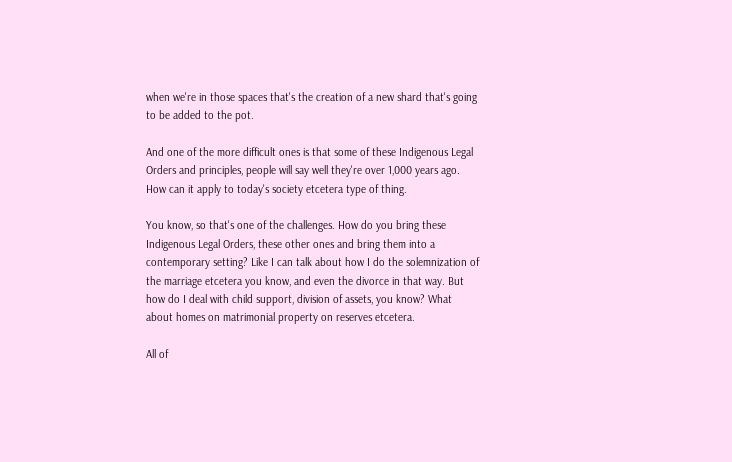when we're in those spaces that's the creation of a new shard that's going to be added to the pot.

And one of the more difficult ones is that some of these Indigenous Legal Orders and principles, people will say well they're over 1,000 years ago. How can it apply to today's society etcetera type of thing.

You know, so that's one of the challenges. How do you bring these Indigenous Legal Orders, these other ones and bring them into a contemporary setting? Like I can talk about how I do the solemnization of the marriage etcetera you know, and even the divorce in that way. But how do I deal with child support, division of assets, you know? What about homes on matrimonial property on reserves etcetera.

All of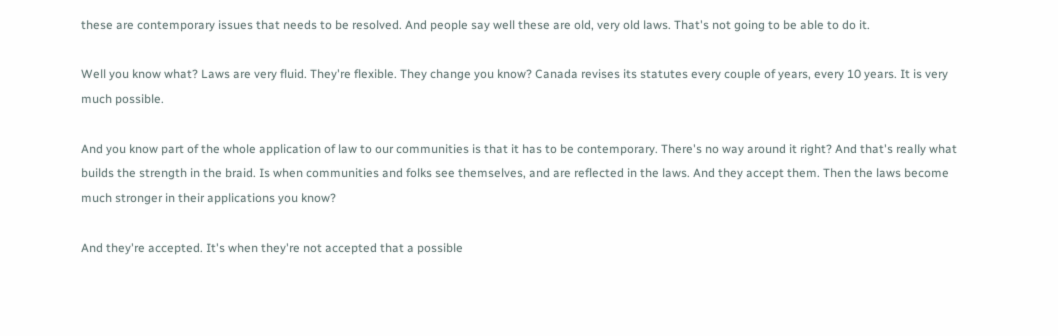these are contemporary issues that needs to be resolved. And people say well these are old, very old laws. That's not going to be able to do it.

Well you know what? Laws are very fluid. They're flexible. They change you know? Canada revises its statutes every couple of years, every 10 years. It is very much possible.

And you know part of the whole application of law to our communities is that it has to be contemporary. There's no way around it right? And that's really what builds the strength in the braid. Is when communities and folks see themselves, and are reflected in the laws. And they accept them. Then the laws become much stronger in their applications you know?

And they're accepted. It's when they're not accepted that a possible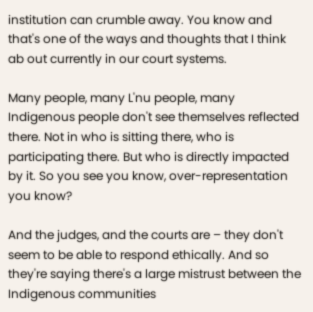institution can crumble away. You know and that's one of the ways and thoughts that I think ab out currently in our court systems.

Many people, many L'nu people, many Indigenous people don't see themselves reflected there. Not in who is sitting there, who is participating there. But who is directly impacted by it. So you see you know, over-representation you know?

And the judges, and the courts are – they don't seem to be able to respond ethically. And so they're saying there's a large mistrust between the Indigenous communities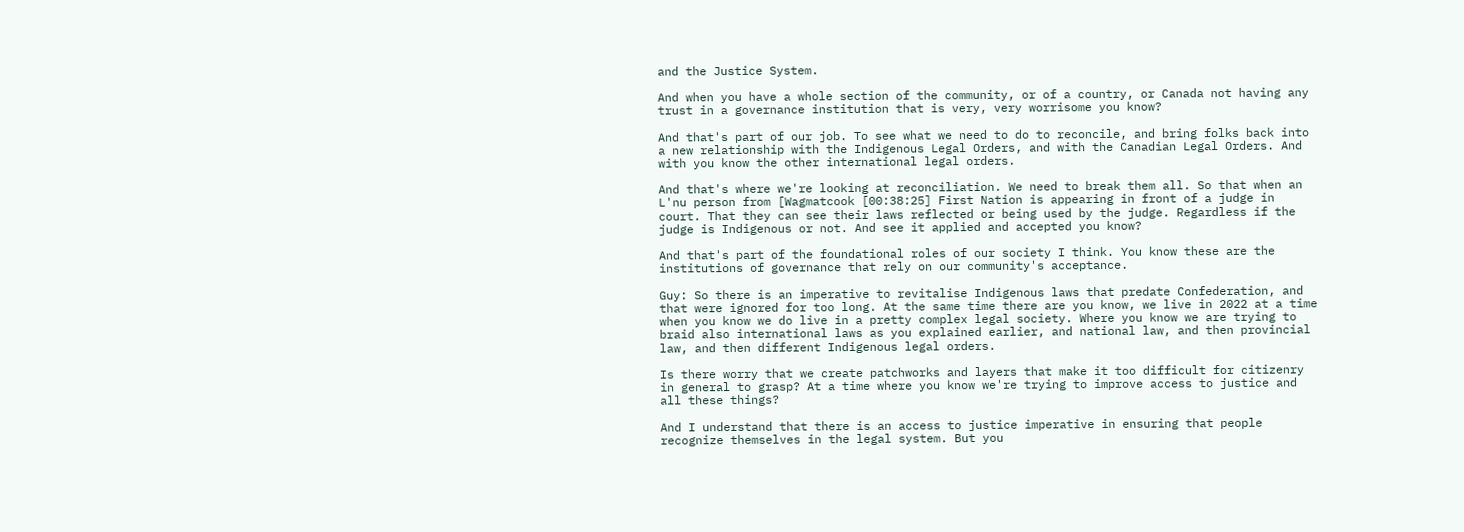and the Justice System.

And when you have a whole section of the community, or of a country, or Canada not having any trust in a governance institution that is very, very worrisome you know?

And that's part of our job. To see what we need to do to reconcile, and bring folks back into a new relationship with the Indigenous Legal Orders, and with the Canadian Legal Orders. And with you know the other international legal orders.

And that's where we're looking at reconciliation. We need to break them all. So that when an L'nu person from [Wagmatcook [00:38:25] First Nation is appearing in front of a judge in court. That they can see their laws reflected or being used by the judge. Regardless if the judge is Indigenous or not. And see it applied and accepted you know?

And that's part of the foundational roles of our society I think. You know these are the institutions of governance that rely on our community's acceptance.

Guy: So there is an imperative to revitalise Indigenous laws that predate Confederation, and that were ignored for too long. At the same time there are you know, we live in 2022 at a time when you know we do live in a pretty complex legal society. Where you know we are trying to braid also international laws as you explained earlier, and national law, and then provincial law, and then different Indigenous legal orders.

Is there worry that we create patchworks and layers that make it too difficult for citizenry in general to grasp? At a time where you know we're trying to improve access to justice and all these things?

And I understand that there is an access to justice imperative in ensuring that people recognize themselves in the legal system. But you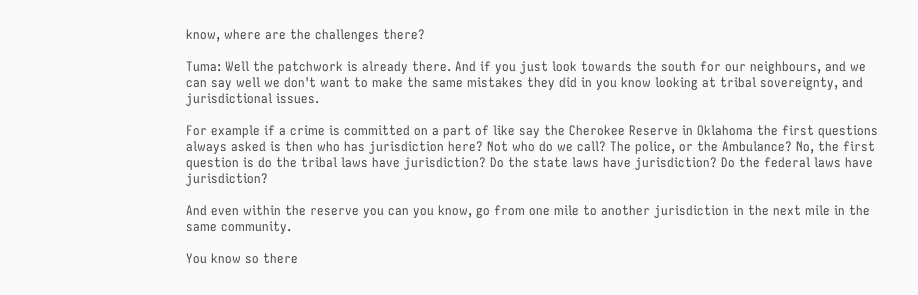know, where are the challenges there?

Tuma: Well the patchwork is already there. And if you just look towards the south for our neighbours, and we can say well we don't want to make the same mistakes they did in you know looking at tribal sovereignty, and jurisdictional issues.

For example if a crime is committed on a part of like say the Cherokee Reserve in Oklahoma the first questions always asked is then who has jurisdiction here? Not who do we call? The police, or the Ambulance? No, the first question is do the tribal laws have jurisdiction? Do the state laws have jurisdiction? Do the federal laws have jurisdiction?

And even within the reserve you can you know, go from one mile to another jurisdiction in the next mile in the same community.

You know so there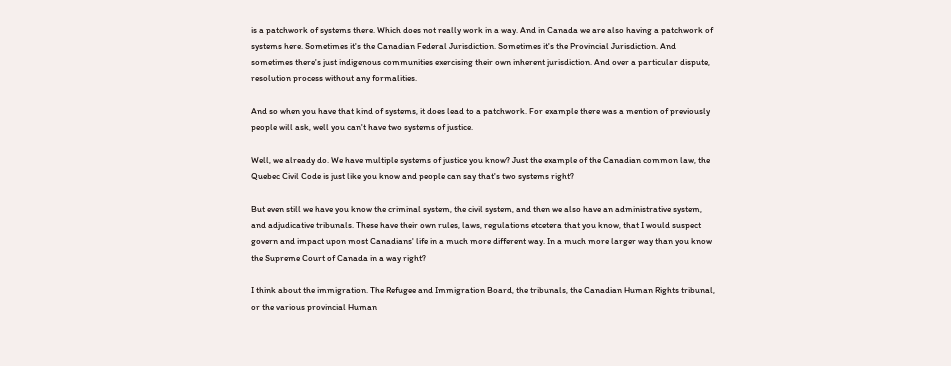is a patchwork of systems there. Which does not really work in a way. And in Canada we are also having a patchwork of systems here. Sometimes it's the Canadian Federal Jurisdiction. Sometimes it's the Provincial Jurisdiction. And sometimes there's just indigenous communities exercising their own inherent jurisdiction. And over a particular dispute, resolution process without any formalities.

And so when you have that kind of systems, it does lead to a patchwork. For example there was a mention of previously people will ask, well you can't have two systems of justice.

Well, we already do. We have multiple systems of justice you know? Just the example of the Canadian common law, the Quebec Civil Code is just like you know and people can say that's two systems right?

But even still we have you know the criminal system, the civil system, and then we also have an administrative system, and adjudicative tribunals. These have their own rules, laws, regulations etcetera that you know, that I would suspect govern and impact upon most Canadians' life in a much more different way. In a much more larger way than you know the Supreme Court of Canada in a way right?

I think about the immigration. The Refugee and Immigration Board, the tribunals, the Canadian Human Rights tribunal, or the various provincial Human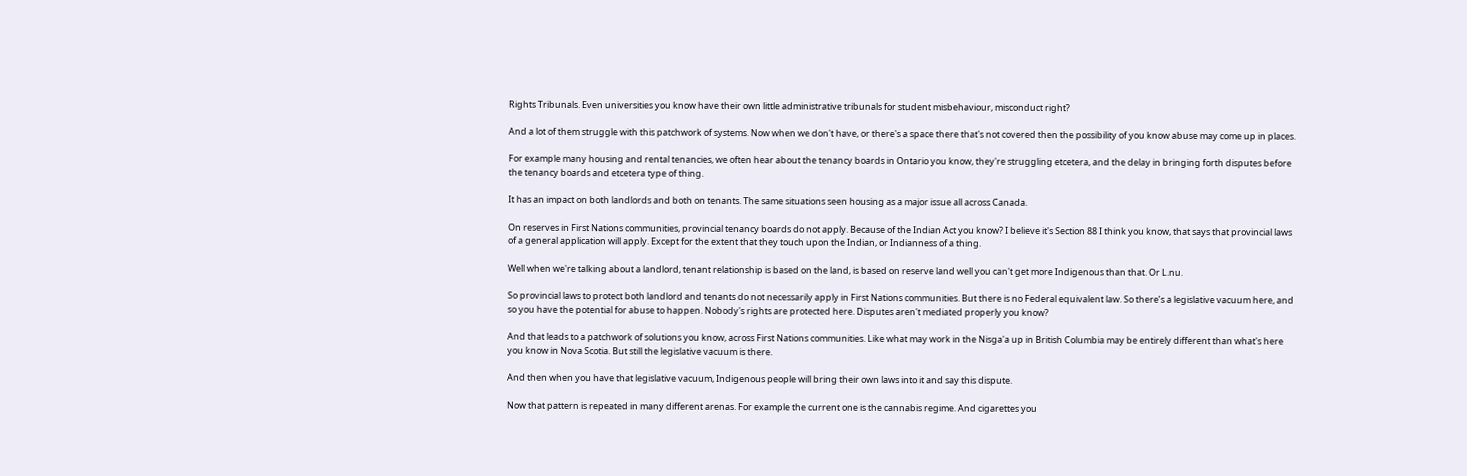Rights Tribunals. Even universities you know have their own little administrative tribunals for student misbehaviour, misconduct right?

And a lot of them struggle with this patchwork of systems. Now when we don't have, or there's a space there that's not covered then the possibility of you know abuse may come up in places.

For example many housing and rental tenancies, we often hear about the tenancy boards in Ontario you know, they're struggling etcetera, and the delay in bringing forth disputes before the tenancy boards and etcetera type of thing.

It has an impact on both landlords and both on tenants. The same situations seen housing as a major issue all across Canada.

On reserves in First Nations communities, provincial tenancy boards do not apply. Because of the Indian Act you know? I believe it's Section 88 I think you know, that says that provincial laws of a general application will apply. Except for the extent that they touch upon the Indian, or Indianness of a thing.

Well when we're talking about a landlord, tenant relationship is based on the land, is based on reserve land well you can't get more Indigenous than that. Or L.nu.

So provincial laws to protect both landlord and tenants do not necessarily apply in First Nations communities. But there is no Federal equivalent law. So there’s a legislative vacuum here, and so you have the potential for abuse to happen. Nobody's rights are protected here. Disputes aren't mediated properly you know?

And that leads to a patchwork of solutions you know, across First Nations communities. Like what may work in the Nisga'a up in British Columbia may be entirely different than what's here you know in Nova Scotia. But still the legislative vacuum is there.

And then when you have that legislative vacuum, Indigenous people will bring their own laws into it and say this dispute.

Now that pattern is repeated in many different arenas. For example the current one is the cannabis regime. And cigarettes you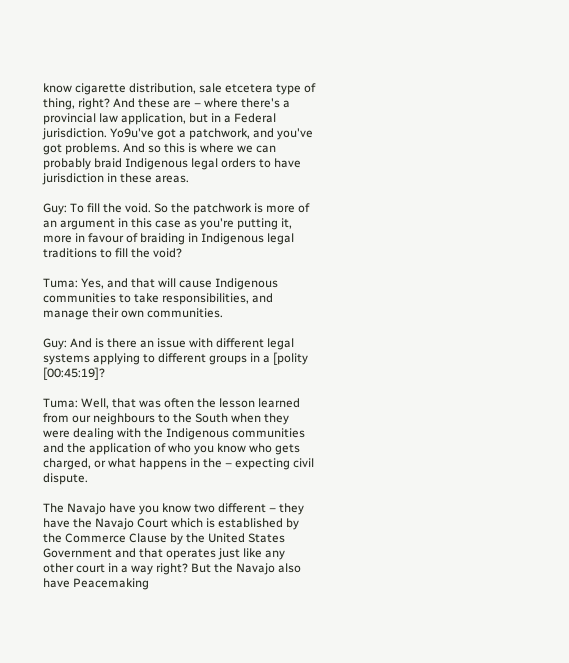know cigarette distribution, sale etcetera type of thing, right? And these are – where there's a provincial law application, but in a Federal jurisdiction. Yo9u've got a patchwork, and you've got problems. And so this is where we can probably braid Indigenous legal orders to have jurisdiction in these areas.

Guy: To fill the void. So the patchwork is more of an argument in this case as you're putting it, more in favour of braiding in Indigenous legal traditions to fill the void?

Tuma: Yes, and that will cause Indigenous communities to take responsibilities, and manage their own communities.

Guy: And is there an issue with different legal systems applying to different groups in a [polity [00:45:19]?

Tuma: Well, that was often the lesson learned from our neighbours to the South when they were dealing with the Indigenous communities and the application of who you know who gets charged, or what happens in the – expecting civil dispute.

The Navajo have you know two different – they have the Navajo Court which is established by the Commerce Clause by the United States Government and that operates just like any other court in a way right? But the Navajo also have Peacemaking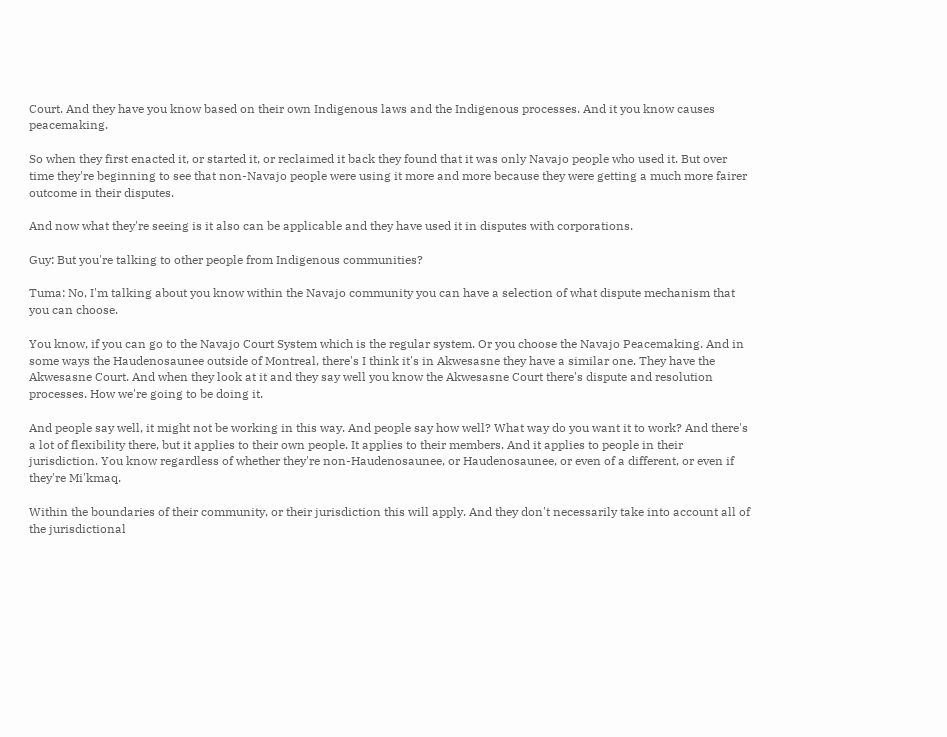Court. And they have you know based on their own Indigenous laws and the Indigenous processes. And it you know causes peacemaking.

So when they first enacted it, or started it, or reclaimed it back they found that it was only Navajo people who used it. But over time they're beginning to see that non-Navajo people were using it more and more because they were getting a much more fairer outcome in their disputes.

And now what they're seeing is it also can be applicable and they have used it in disputes with corporations.

Guy: But you're talking to other people from Indigenous communities?

Tuma: No, I'm talking about you know within the Navajo community you can have a selection of what dispute mechanism that you can choose.

You know, if you can go to the Navajo Court System which is the regular system. Or you choose the Navajo Peacemaking. And in some ways the Haudenosaunee outside of Montreal, there's I think it's in Akwesasne they have a similar one. They have the Akwesasne Court. And when they look at it and they say well you know the Akwesasne Court there's dispute and resolution processes. How we're going to be doing it.

And people say well, it might not be working in this way. And people say how well? What way do you want it to work? And there's a lot of flexibility there, but it applies to their own people. It applies to their members. And it applies to people in their jurisdiction. You know regardless of whether they're non-Haudenosaunee, or Haudenosaunee, or even of a different, or even if they're Mi'kmaq.

Within the boundaries of their community, or their jurisdiction this will apply. And they don't necessarily take into account all of the jurisdictional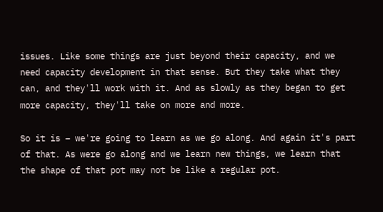issues. Like some things are just beyond their capacity, and we need capacity development in that sense. But they take what they can, and they'll work with it. And as slowly as they began to get more capacity, they'll take on more and more.

So it is – we're going to learn as we go along. And again it's part of that. As were go along and we learn new things, we learn that the shape of that pot may not be like a regular pot.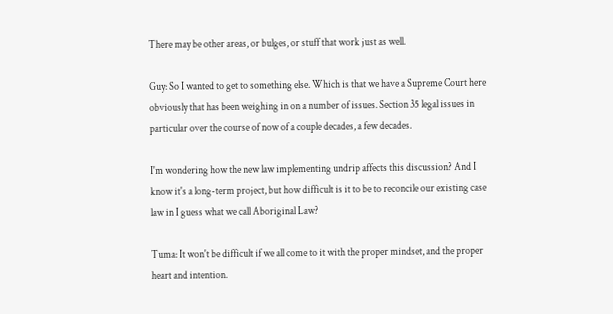There may be other areas, or bulges, or stuff that work just as well.

Guy: So I wanted to get to something else. Which is that we have a Supreme Court here obviously that has been weighing in on a number of issues. Section 35 legal issues in particular over the course of now of a couple decades, a few decades.

I'm wondering how the new law implementing undrip affects this discussion? And I know it's a long-term project, but how difficult is it to be to reconcile our existing case law in I guess what we call Aboriginal Law?

Tuma: It won't be difficult if we all come to it with the proper mindset, and the proper heart and intention.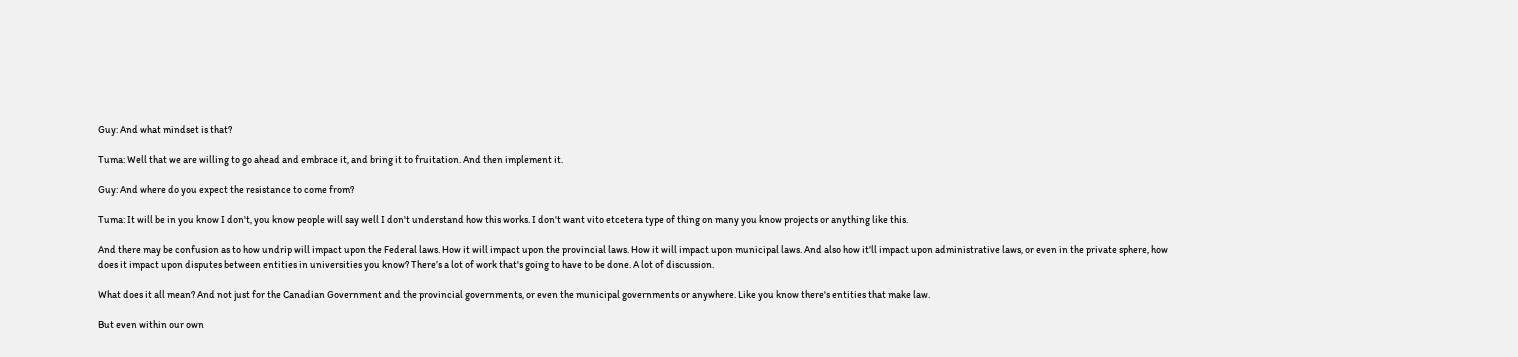Guy: And what mindset is that?

Tuma: Well that we are willing to go ahead and embrace it, and bring it to fruitation. And then implement it.

Guy: And where do you expect the resistance to come from?

Tuma: It will be in you know I don't, you know people will say well I don't understand how this works. I don't want vito etcetera type of thing on many you know projects or anything like this.

And there may be confusion as to how undrip will impact upon the Federal laws. How it will impact upon the provincial laws. How it will impact upon municipal laws. And also how it'll impact upon administrative laws, or even in the private sphere, how does it impact upon disputes between entities in universities you know? There’s a lot of work that's going to have to be done. A lot of discussion.

What does it all mean? And not just for the Canadian Government and the provincial governments, or even the municipal governments or anywhere. Like you know there's entities that make law.

But even within our own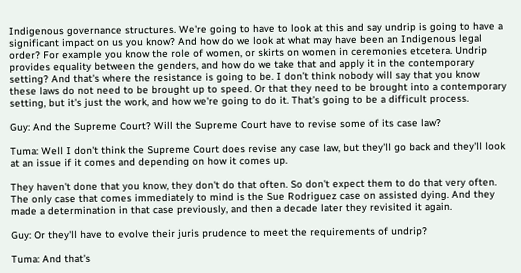Indigenous governance structures. We're going to have to look at this and say undrip is going to have a significant impact on us you know? And how do we look at what may have been an Indigenous legal order? For example you know the role of women, or skirts on women in ceremonies etcetera. Undrip provides equality between the genders, and how do we take that and apply it in the contemporary setting? And that's where the resistance is going to be. I don’t think nobody will say that you know these laws do not need to be brought up to speed. Or that they need to be brought into a contemporary setting, but it's just the work, and how we're going to do it. That’s going to be a difficult process.

Guy: And the Supreme Court? Will the Supreme Court have to revise some of its case law?

Tuma: Well I don't think the Supreme Court does revise any case law, but they'll go back and they'll look at an issue if it comes and depending on how it comes up.

They haven't done that you know, they don't do that often. So don't expect them to do that very often. The only case that comes immediately to mind is the Sue Rodriguez case on assisted dying. And they made a determination in that case previously, and then a decade later they revisited it again.

Guy: Or they'll have to evolve their juris prudence to meet the requirements of undrip?

Tuma: And that's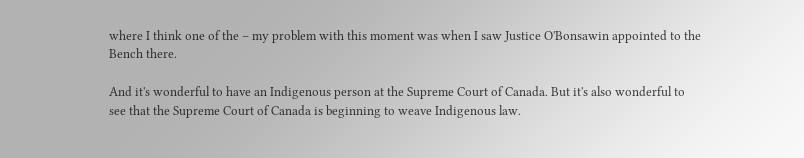where I think one of the – my problem with this moment was when I saw Justice O'Bonsawin appointed to the Bench there.

And it's wonderful to have an Indigenous person at the Supreme Court of Canada. But it's also wonderful to see that the Supreme Court of Canada is beginning to weave Indigenous law.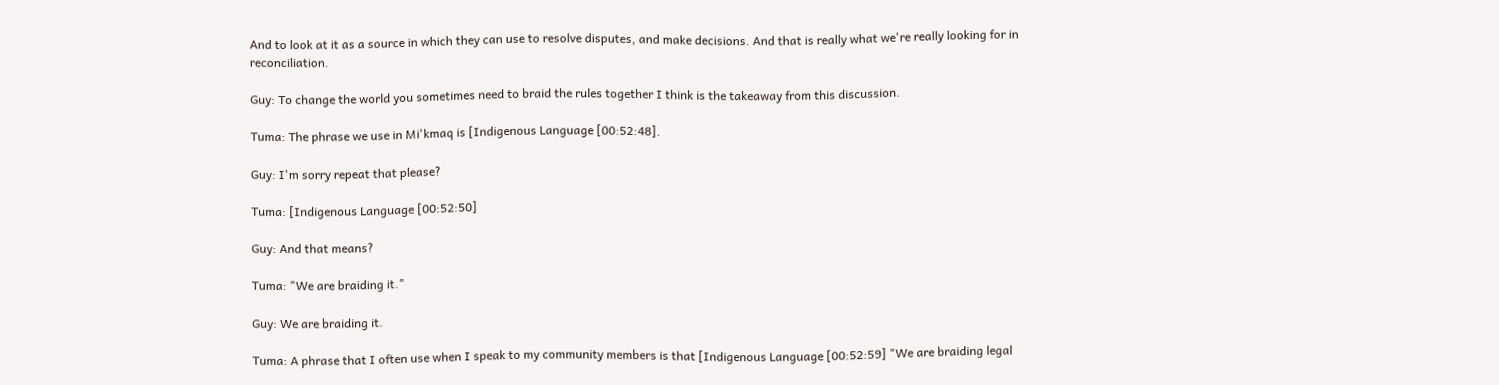And to look at it as a source in which they can use to resolve disputes, and make decisions. And that is really what we're really looking for in reconciliation.

Guy: To change the world you sometimes need to braid the rules together I think is the takeaway from this discussion.

Tuma: The phrase we use in Mi'kmaq is [Indigenous Language [00:52:48].

Guy: I'm sorry repeat that please?

Tuma: [Indigenous Language [00:52:50]

Guy: And that means?

Tuma: "We are braiding it."

Guy: We are braiding it.

Tuma: A phrase that I often use when I speak to my community members is that [Indigenous Language [00:52:59] "We are braiding legal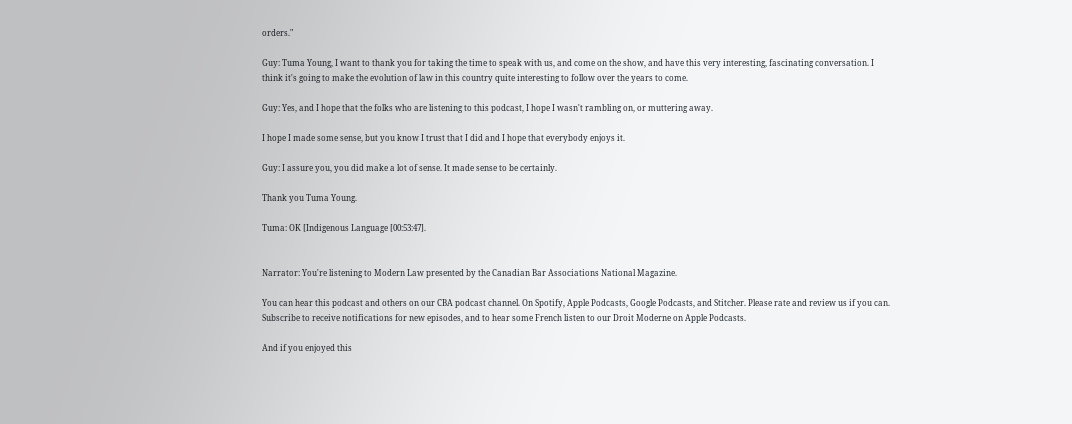orders."

Guy: Tuma Young, I want to thank you for taking the time to speak with us, and come on the show, and have this very interesting, fascinating conversation. I think it's going to make the evolution of law in this country quite interesting to follow over the years to come.

Guy: Yes, and I hope that the folks who are listening to this podcast, I hope I wasn't rambling on, or muttering away.

I hope I made some sense, but you know I trust that I did and I hope that everybody enjoys it.

Guy: I assure you, you did make a lot of sense. It made sense to be certainly.

Thank you Tuma Young.

Tuma: OK [Indigenous Language [00:53:47].


Narrator: You're listening to Modern Law presented by the Canadian Bar Associations National Magazine.

You can hear this podcast and others on our CBA podcast channel. On Spotify, Apple Podcasts, Google Podcasts, and Stitcher. Please rate and review us if you can. Subscribe to receive notifications for new episodes, and to hear some French listen to our Droit Moderne on Apple Podcasts.

And if you enjoyed this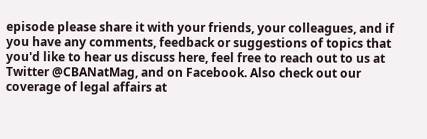episode please share it with your friends, your colleagues, and if you have any comments, feedback or suggestions of topics that you'd like to hear us discuss here, feel free to reach out to us at Twitter @CBANatMag, and on Facebook. Also check out our coverage of legal affairs at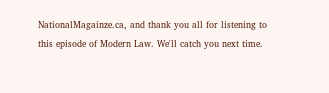NationalMagainze.ca, and thank you all for listening to this episode of Modern Law. We'll catch you next time.